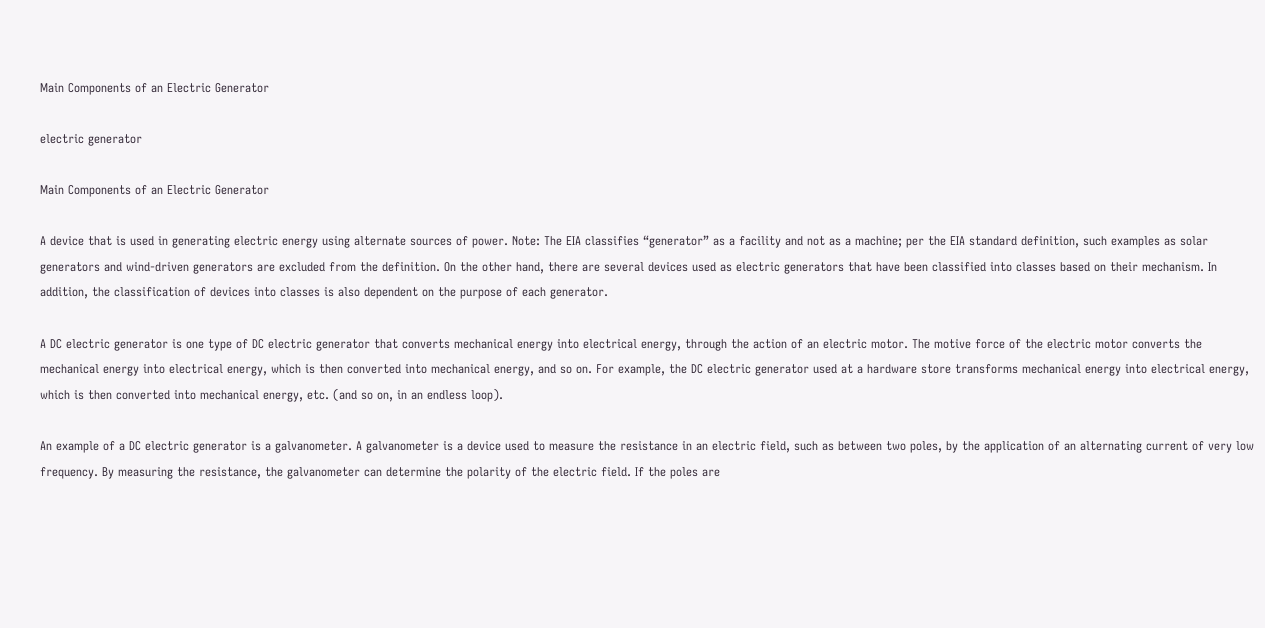Main Components of an Electric Generator

electric generator

Main Components of an Electric Generator

A device that is used in generating electric energy using alternate sources of power. Note: The EIA classifies “generator” as a facility and not as a machine; per the EIA standard definition, such examples as solar generators and wind-driven generators are excluded from the definition. On the other hand, there are several devices used as electric generators that have been classified into classes based on their mechanism. In addition, the classification of devices into classes is also dependent on the purpose of each generator.

A DC electric generator is one type of DC electric generator that converts mechanical energy into electrical energy, through the action of an electric motor. The motive force of the electric motor converts the mechanical energy into electrical energy, which is then converted into mechanical energy, and so on. For example, the DC electric generator used at a hardware store transforms mechanical energy into electrical energy, which is then converted into mechanical energy, etc. (and so on, in an endless loop).

An example of a DC electric generator is a galvanometer. A galvanometer is a device used to measure the resistance in an electric field, such as between two poles, by the application of an alternating current of very low frequency. By measuring the resistance, the galvanometer can determine the polarity of the electric field. If the poles are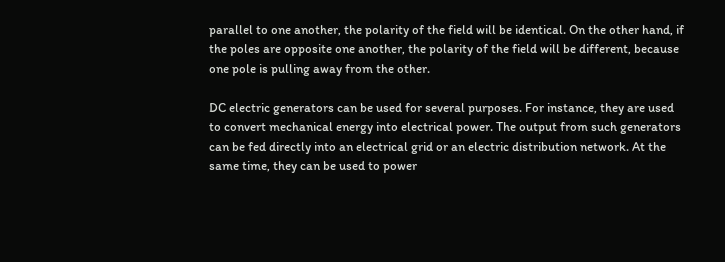parallel to one another, the polarity of the field will be identical. On the other hand, if the poles are opposite one another, the polarity of the field will be different, because one pole is pulling away from the other.

DC electric generators can be used for several purposes. For instance, they are used to convert mechanical energy into electrical power. The output from such generators can be fed directly into an electrical grid or an electric distribution network. At the same time, they can be used to power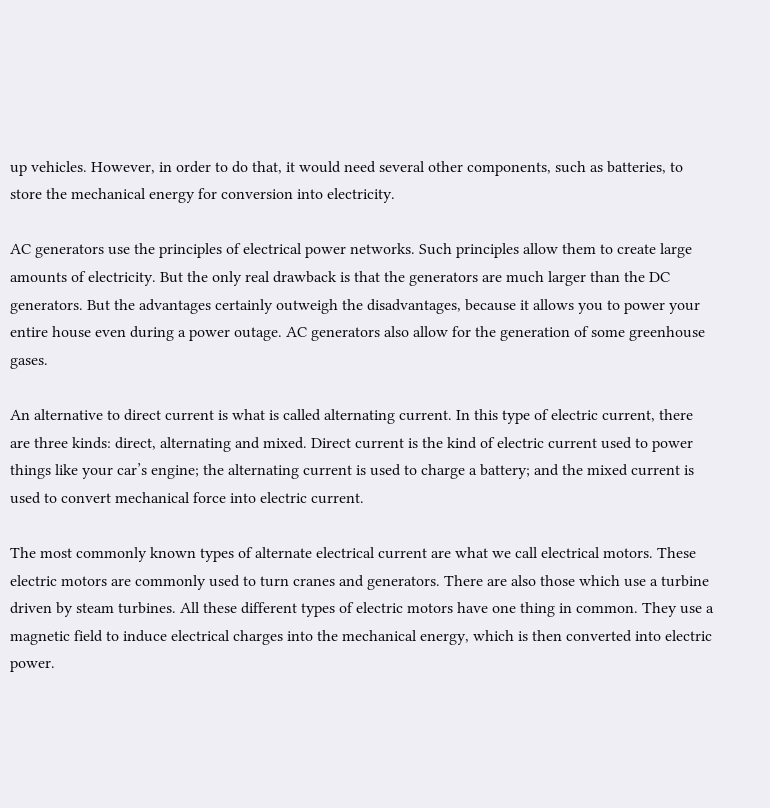up vehicles. However, in order to do that, it would need several other components, such as batteries, to store the mechanical energy for conversion into electricity.

AC generators use the principles of electrical power networks. Such principles allow them to create large amounts of electricity. But the only real drawback is that the generators are much larger than the DC generators. But the advantages certainly outweigh the disadvantages, because it allows you to power your entire house even during a power outage. AC generators also allow for the generation of some greenhouse gases.

An alternative to direct current is what is called alternating current. In this type of electric current, there are three kinds: direct, alternating and mixed. Direct current is the kind of electric current used to power things like your car’s engine; the alternating current is used to charge a battery; and the mixed current is used to convert mechanical force into electric current.

The most commonly known types of alternate electrical current are what we call electrical motors. These electric motors are commonly used to turn cranes and generators. There are also those which use a turbine driven by steam turbines. All these different types of electric motors have one thing in common. They use a magnetic field to induce electrical charges into the mechanical energy, which is then converted into electric power.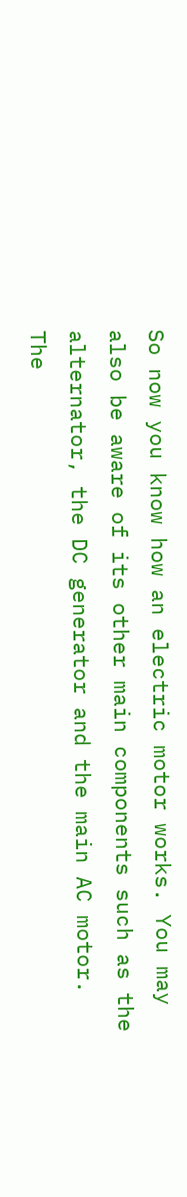So now you know how an electric motor works. You may also be aware of its other main components such as the alternator, the DC generator and the main AC motor. The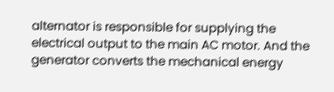alternator is responsible for supplying the electrical output to the main AC motor. And the generator converts the mechanical energy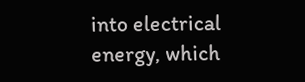into electrical energy, which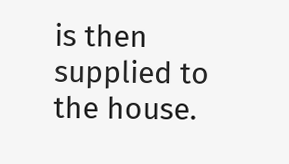is then supplied to the house.